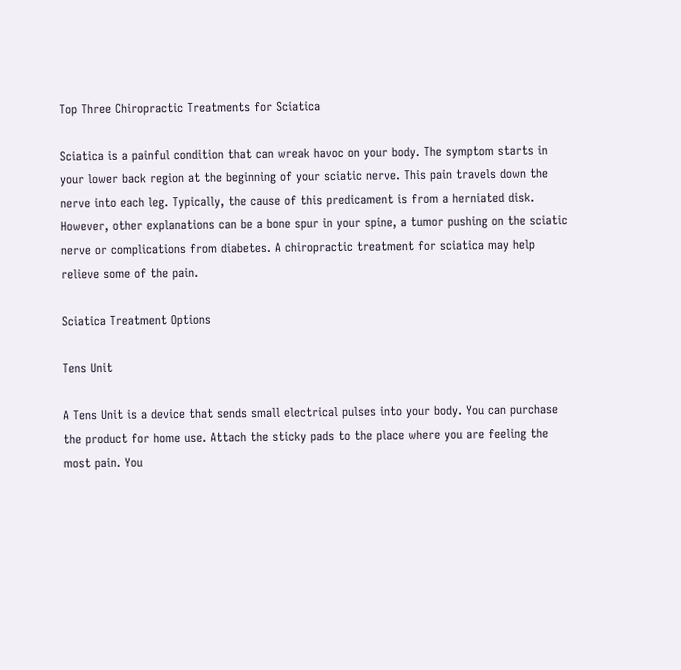Top Three Chiropractic Treatments for Sciatica

Sciatica is a painful condition that can wreak havoc on your body. The symptom starts in your lower back region at the beginning of your sciatic nerve. This pain travels down the nerve into each leg. Typically, the cause of this predicament is from a herniated disk. However, other explanations can be a bone spur in your spine, a tumor pushing on the sciatic nerve or complications from diabetes. A chiropractic treatment for sciatica may help relieve some of the pain.

Sciatica Treatment Options

Tens Unit

A Tens Unit is a device that sends small electrical pulses into your body. You can purchase the product for home use. Attach the sticky pads to the place where you are feeling the most pain. You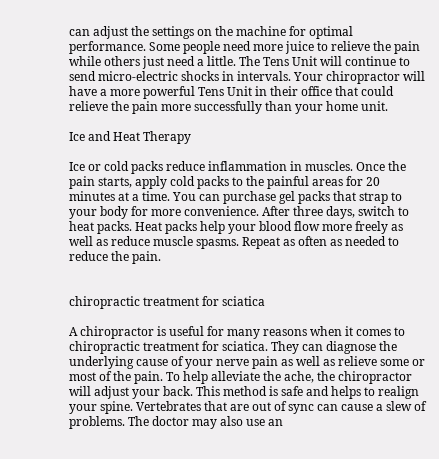can adjust the settings on the machine for optimal performance. Some people need more juice to relieve the pain while others just need a little. The Tens Unit will continue to send micro-electric shocks in intervals. Your chiropractor will have a more powerful Tens Unit in their office that could relieve the pain more successfully than your home unit.

Ice and Heat Therapy

Ice or cold packs reduce inflammation in muscles. Once the pain starts, apply cold packs to the painful areas for 20 minutes at a time. You can purchase gel packs that strap to your body for more convenience. After three days, switch to heat packs. Heat packs help your blood flow more freely as well as reduce muscle spasms. Repeat as often as needed to reduce the pain.


chiropractic treatment for sciatica

A chiropractor is useful for many reasons when it comes to chiropractic treatment for sciatica. They can diagnose the underlying cause of your nerve pain as well as relieve some or most of the pain. To help alleviate the ache, the chiropractor will adjust your back. This method is safe and helps to realign your spine. Vertebrates that are out of sync can cause a slew of problems. The doctor may also use an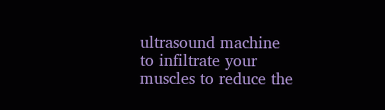ultrasound machine to infiltrate your muscles to reduce the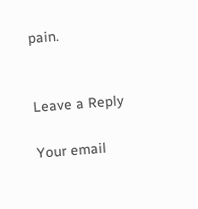pain.


Leave a Reply

Your email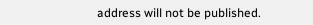address will not be published.